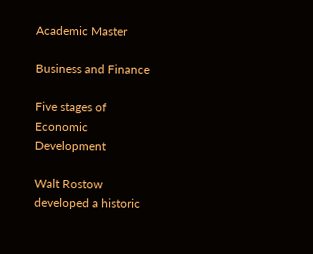Academic Master

Business and Finance

Five stages of Economic Development

Walt Rostow developed a historic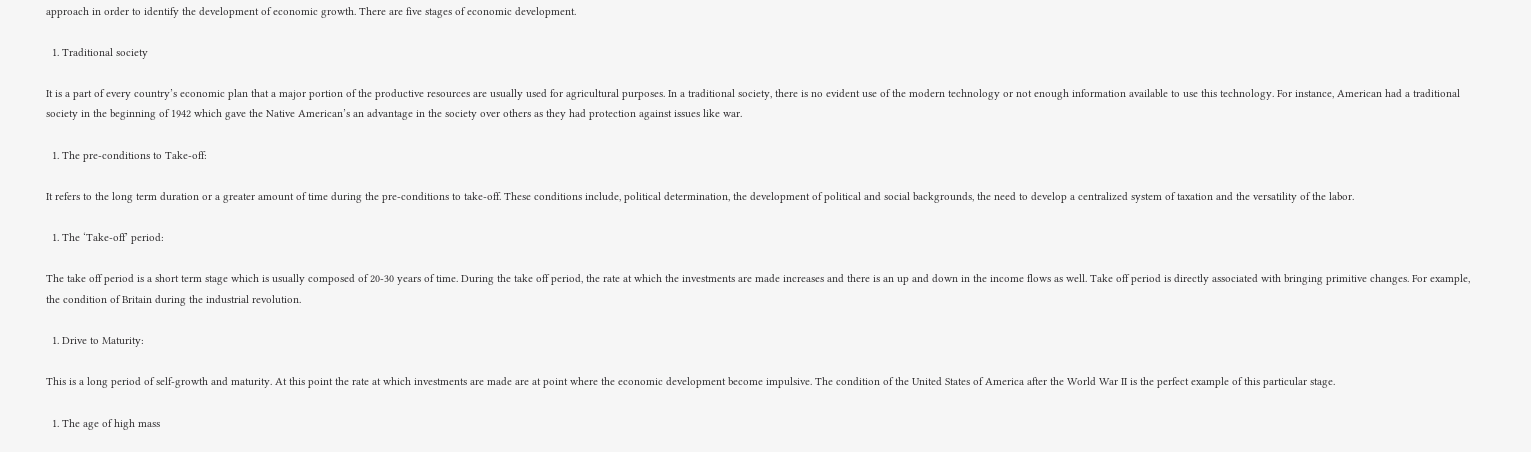approach in order to identify the development of economic growth. There are five stages of economic development.

  1. Traditional society

It is a part of every country’s economic plan that a major portion of the productive resources are usually used for agricultural purposes. In a traditional society, there is no evident use of the modern technology or not enough information available to use this technology. For instance, American had a traditional society in the beginning of 1942 which gave the Native American’s an advantage in the society over others as they had protection against issues like war.

  1. The pre-conditions to Take-off:

It refers to the long term duration or a greater amount of time during the pre-conditions to take-off. These conditions include, political determination, the development of political and social backgrounds, the need to develop a centralized system of taxation and the versatility of the labor.

  1. The ‘Take-off’ period:

The take off period is a short term stage which is usually composed of 20-30 years of time. During the take off period, the rate at which the investments are made increases and there is an up and down in the income flows as well. Take off period is directly associated with bringing primitive changes. For example, the condition of Britain during the industrial revolution.

  1. Drive to Maturity:

This is a long period of self-growth and maturity. At this point the rate at which investments are made are at point where the economic development become impulsive. The condition of the United States of America after the World War II is the perfect example of this particular stage.

  1. The age of high mass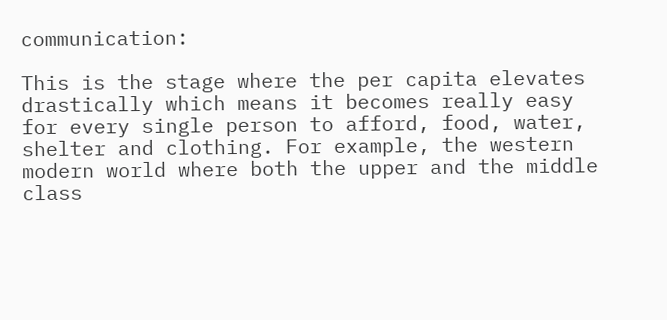communication:

This is the stage where the per capita elevates drastically which means it becomes really easy for every single person to afford, food, water, shelter and clothing. For example, the western modern world where both the upper and the middle class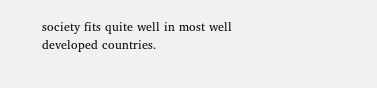society fits quite well in most well developed countries.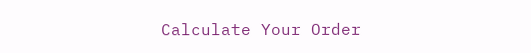Calculate Your Order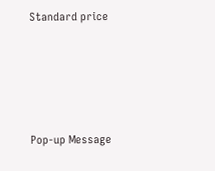Standard price





Pop-up Message